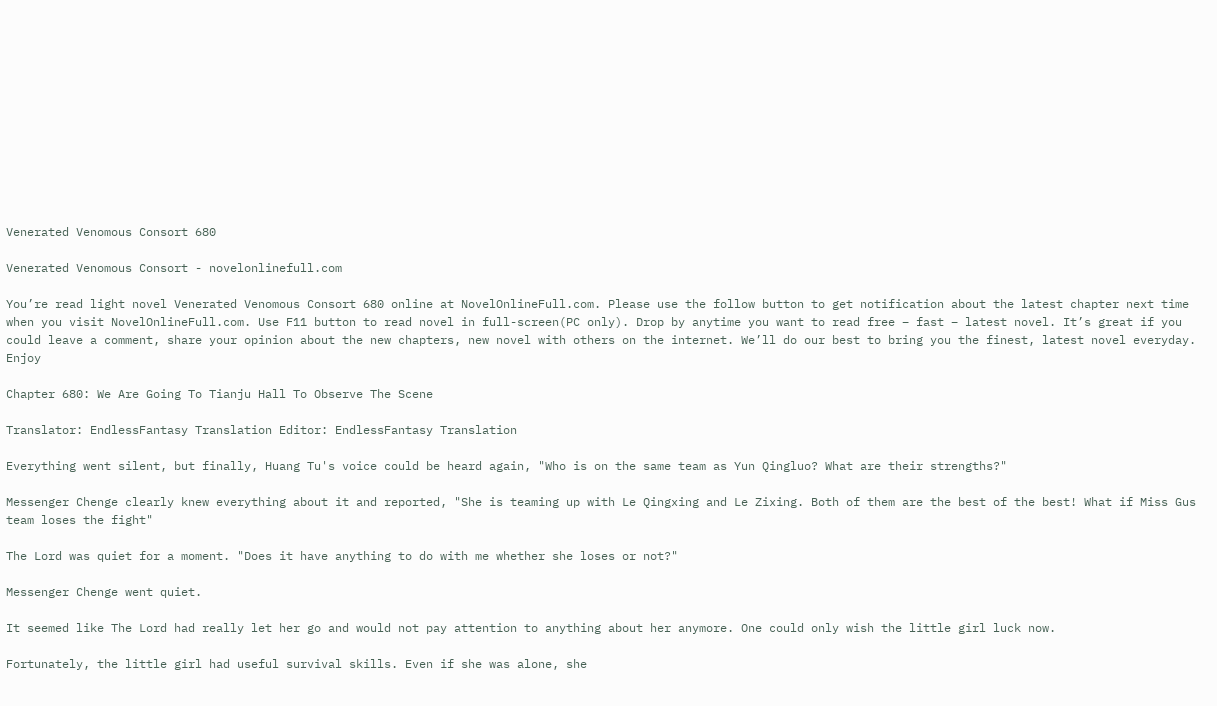Venerated Venomous Consort 680

Venerated Venomous Consort - novelonlinefull.com

You’re read light novel Venerated Venomous Consort 680 online at NovelOnlineFull.com. Please use the follow button to get notification about the latest chapter next time when you visit NovelOnlineFull.com. Use F11 button to read novel in full-screen(PC only). Drop by anytime you want to read free – fast – latest novel. It’s great if you could leave a comment, share your opinion about the new chapters, new novel with others on the internet. We’ll do our best to bring you the finest, latest novel everyday. Enjoy

Chapter 680: We Are Going To Tianju Hall To Observe The Scene

Translator: EndlessFantasy Translation Editor: EndlessFantasy Translation

Everything went silent, but finally, Huang Tu's voice could be heard again, "Who is on the same team as Yun Qingluo? What are their strengths?"

Messenger Chenge clearly knew everything about it and reported, "She is teaming up with Le Qingxing and Le Zixing. Both of them are the best of the best! What if Miss Gus team loses the fight"

The Lord was quiet for a moment. "Does it have anything to do with me whether she loses or not?"

Messenger Chenge went quiet.

It seemed like The Lord had really let her go and would not pay attention to anything about her anymore. One could only wish the little girl luck now.

Fortunately, the little girl had useful survival skills. Even if she was alone, she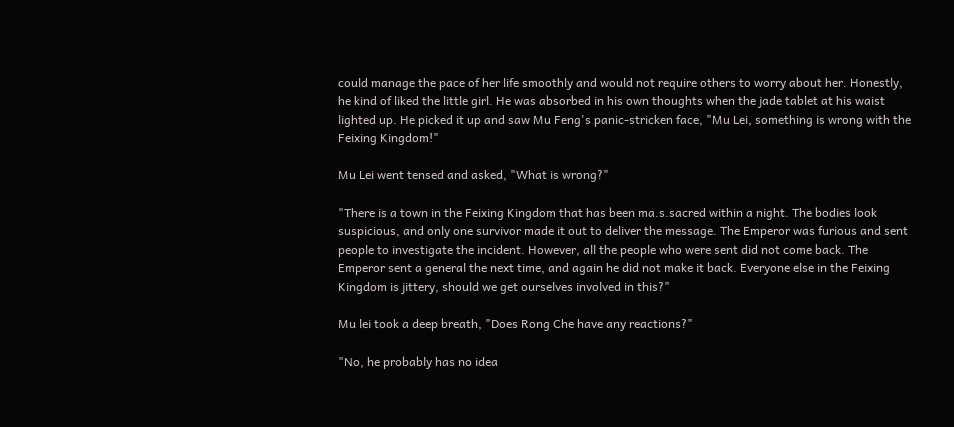could manage the pace of her life smoothly and would not require others to worry about her. Honestly, he kind of liked the little girl. He was absorbed in his own thoughts when the jade tablet at his waist lighted up. He picked it up and saw Mu Feng's panic-stricken face, "Mu Lei, something is wrong with the Feixing Kingdom!"

Mu Lei went tensed and asked, "What is wrong?"

"There is a town in the Feixing Kingdom that has been ma.s.sacred within a night. The bodies look suspicious, and only one survivor made it out to deliver the message. The Emperor was furious and sent people to investigate the incident. However, all the people who were sent did not come back. The Emperor sent a general the next time, and again he did not make it back. Everyone else in the Feixing Kingdom is jittery, should we get ourselves involved in this?"

Mu lei took a deep breath, "Does Rong Che have any reactions?"

"No, he probably has no idea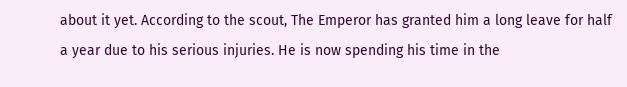about it yet. According to the scout, The Emperor has granted him a long leave for half a year due to his serious injuries. He is now spending his time in the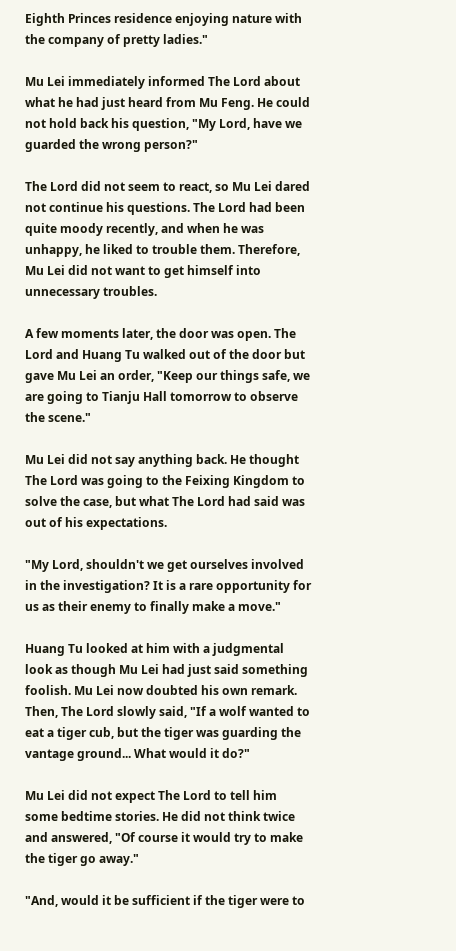Eighth Princes residence enjoying nature with the company of pretty ladies."

Mu Lei immediately informed The Lord about what he had just heard from Mu Feng. He could not hold back his question, "My Lord, have we guarded the wrong person?"

The Lord did not seem to react, so Mu Lei dared not continue his questions. The Lord had been quite moody recently, and when he was unhappy, he liked to trouble them. Therefore, Mu Lei did not want to get himself into unnecessary troubles.

A few moments later, the door was open. The Lord and Huang Tu walked out of the door but gave Mu Lei an order, "Keep our things safe, we are going to Tianju Hall tomorrow to observe the scene."

Mu Lei did not say anything back. He thought The Lord was going to the Feixing Kingdom to solve the case, but what The Lord had said was out of his expectations.

"My Lord, shouldn't we get ourselves involved in the investigation? It is a rare opportunity for us as their enemy to finally make a move."

Huang Tu looked at him with a judgmental look as though Mu Lei had just said something foolish. Mu Lei now doubted his own remark. Then, The Lord slowly said, "If a wolf wanted to eat a tiger cub, but the tiger was guarding the vantage ground... What would it do?"

Mu Lei did not expect The Lord to tell him some bedtime stories. He did not think twice and answered, "Of course it would try to make the tiger go away."

"And, would it be sufficient if the tiger were to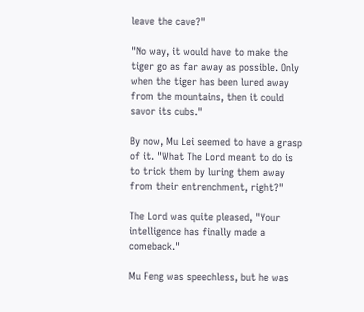leave the cave?"

"No way, it would have to make the tiger go as far away as possible. Only when the tiger has been lured away from the mountains, then it could savor its cubs."

By now, Mu Lei seemed to have a grasp of it. "What The Lord meant to do is to trick them by luring them away from their entrenchment, right?"

The Lord was quite pleased, "Your intelligence has finally made a comeback."

Mu Feng was speechless, but he was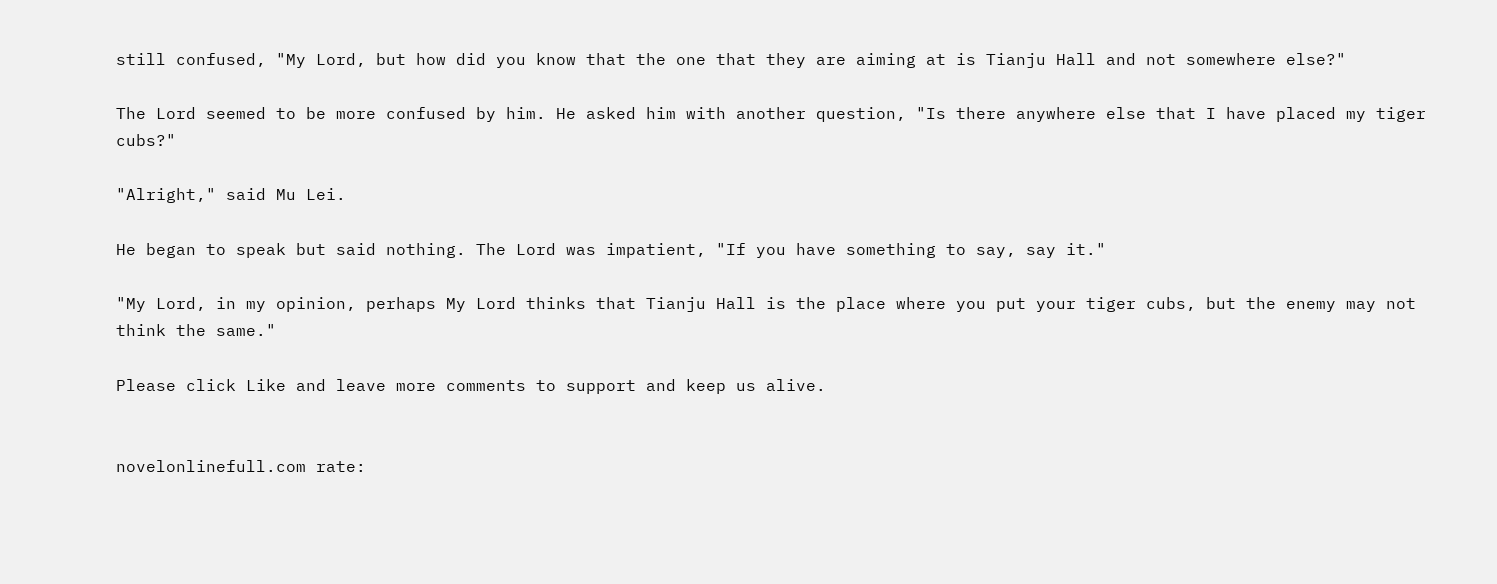still confused, "My Lord, but how did you know that the one that they are aiming at is Tianju Hall and not somewhere else?"

The Lord seemed to be more confused by him. He asked him with another question, "Is there anywhere else that I have placed my tiger cubs?"

"Alright," said Mu Lei.

He began to speak but said nothing. The Lord was impatient, "If you have something to say, say it."

"My Lord, in my opinion, perhaps My Lord thinks that Tianju Hall is the place where you put your tiger cubs, but the enemy may not think the same."

Please click Like and leave more comments to support and keep us alive.


novelonlinefull.com rate: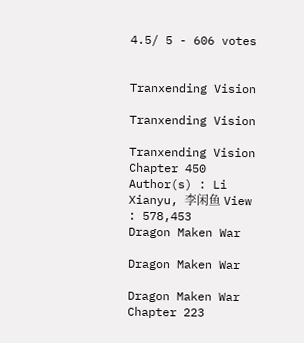4.5/ 5 - 606 votes


Tranxending Vision

Tranxending Vision

Tranxending Vision Chapter 450 Author(s) : Li Xianyu, 李闲鱼 View : 578,453
Dragon Maken War

Dragon Maken War

Dragon Maken War Chapter 223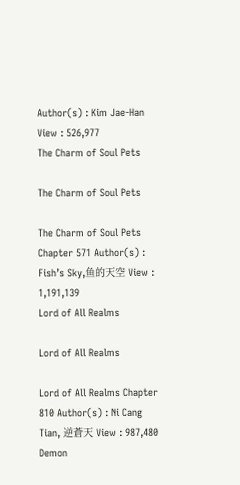Author(s) : Kim Jae-Han View : 526,977
The Charm of Soul Pets

The Charm of Soul Pets

The Charm of Soul Pets Chapter 571 Author(s) : Fish’s Sky,鱼的天空 View : 1,191,139
Lord of All Realms

Lord of All Realms

Lord of All Realms Chapter 810 Author(s) : Ni Cang Tian, 逆蒼天 View : 987,480
Demon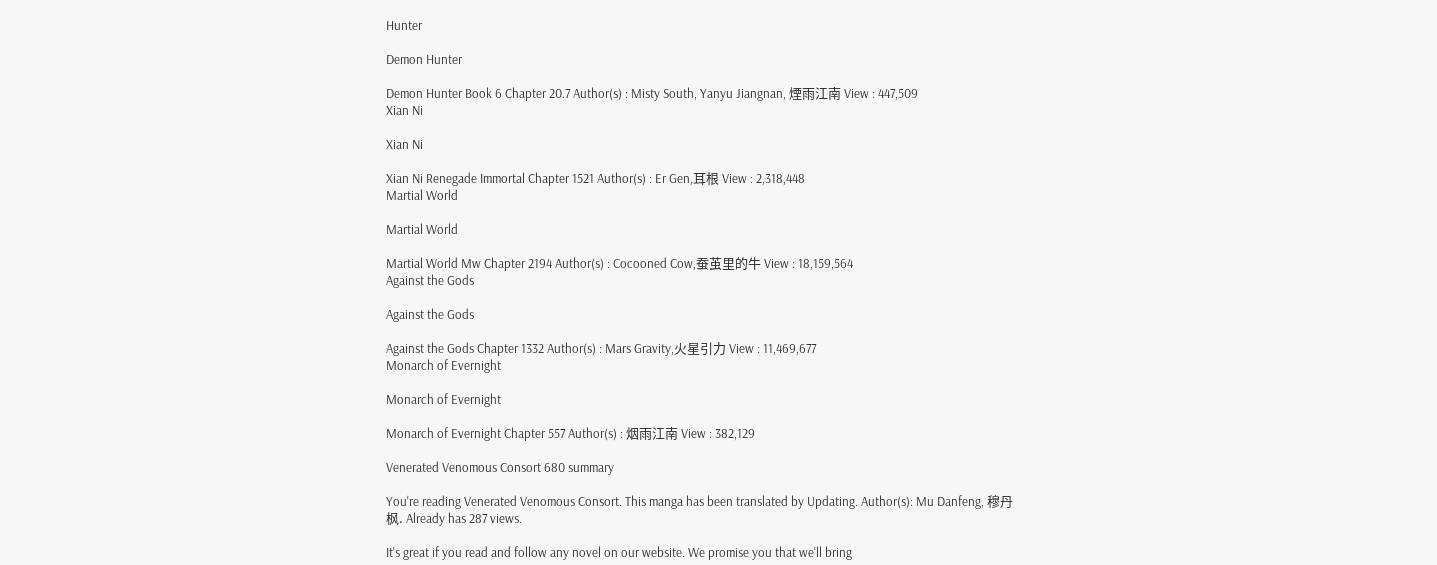Hunter

Demon Hunter

Demon Hunter Book 6 Chapter 20.7 Author(s) : Misty South, Yanyu Jiangnan, 煙雨江南 View : 447,509
Xian Ni

Xian Ni

Xian Ni Renegade Immortal Chapter 1521 Author(s) : Er Gen,耳根 View : 2,318,448
Martial World

Martial World

Martial World Mw Chapter 2194 Author(s) : Cocooned Cow,蚕茧里的牛 View : 18,159,564
Against the Gods

Against the Gods

Against the Gods Chapter 1332 Author(s) : Mars Gravity,火星引力 View : 11,469,677
Monarch of Evernight

Monarch of Evernight

Monarch of Evernight Chapter 557 Author(s) : 烟雨江南 View : 382,129

Venerated Venomous Consort 680 summary

You're reading Venerated Venomous Consort. This manga has been translated by Updating. Author(s): Mu Danfeng, 穆丹枫. Already has 287 views.

It's great if you read and follow any novel on our website. We promise you that we'll bring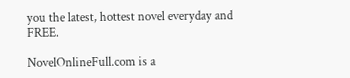you the latest, hottest novel everyday and FREE.

NovelOnlineFull.com is a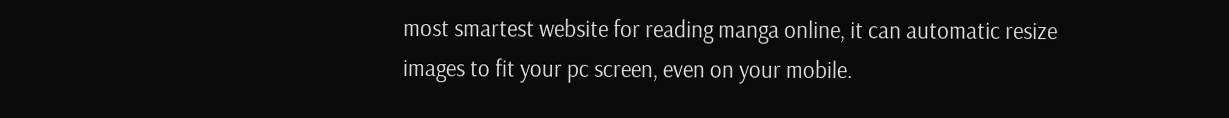most smartest website for reading manga online, it can automatic resize images to fit your pc screen, even on your mobile.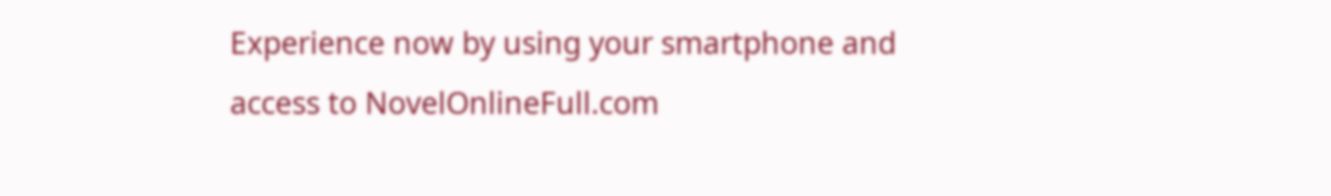Experience now by using your smartphone and access to NovelOnlineFull.com